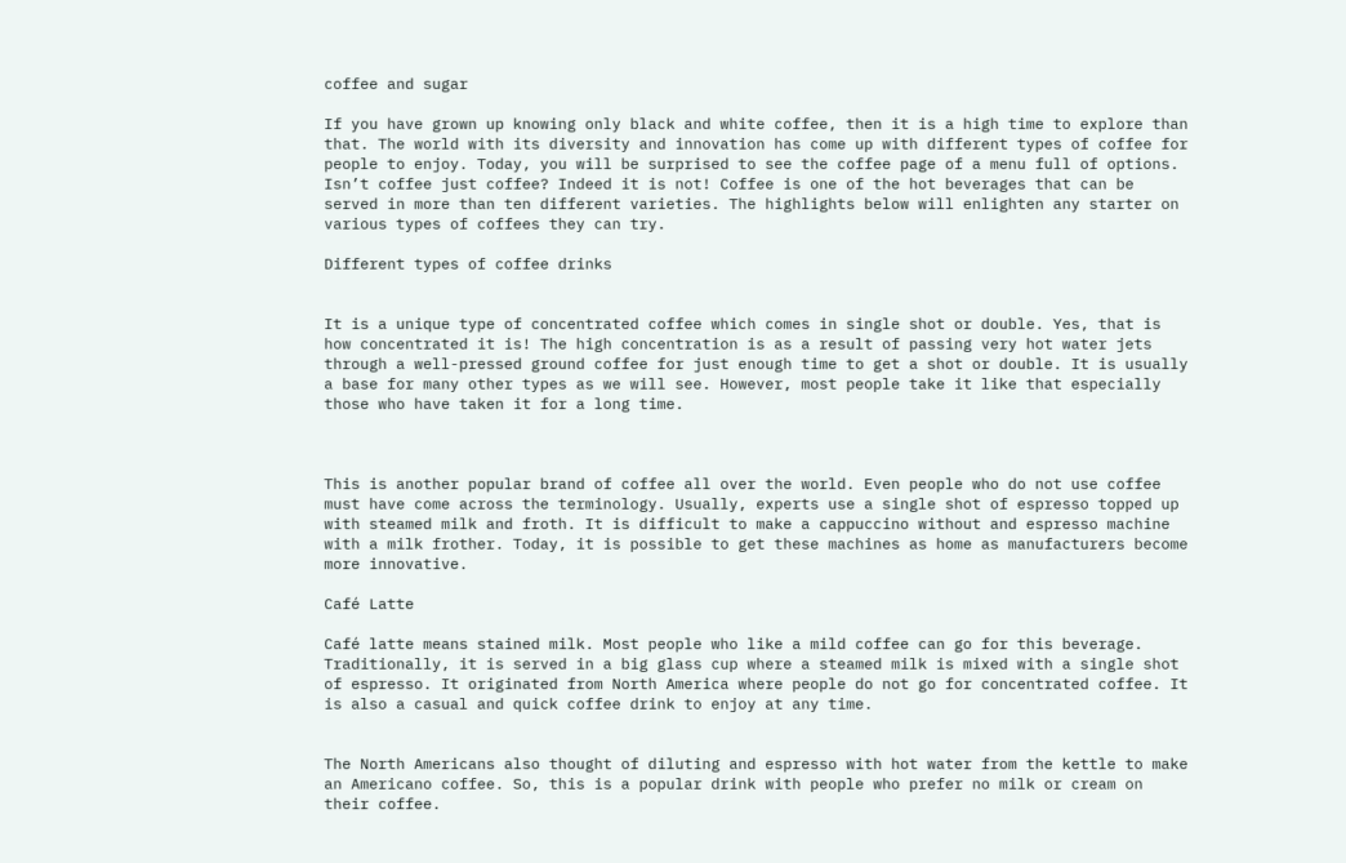coffee and sugar

If you have grown up knowing only black and white coffee, then it is a high time to explore than that. The world with its diversity and innovation has come up with different types of coffee for people to enjoy. Today, you will be surprised to see the coffee page of a menu full of options. Isn’t coffee just coffee? Indeed it is not! Coffee is one of the hot beverages that can be served in more than ten different varieties. The highlights below will enlighten any starter on various types of coffees they can try.

Different types of coffee drinks


It is a unique type of concentrated coffee which comes in single shot or double. Yes, that is how concentrated it is! The high concentration is as a result of passing very hot water jets through a well-pressed ground coffee for just enough time to get a shot or double. It is usually a base for many other types as we will see. However, most people take it like that especially those who have taken it for a long time.



This is another popular brand of coffee all over the world. Even people who do not use coffee must have come across the terminology. Usually, experts use a single shot of espresso topped up with steamed milk and froth. It is difficult to make a cappuccino without and espresso machine with a milk frother. Today, it is possible to get these machines as home as manufacturers become more innovative.

Café Latte

Café latte means stained milk. Most people who like a mild coffee can go for this beverage. Traditionally, it is served in a big glass cup where a steamed milk is mixed with a single shot of espresso. It originated from North America where people do not go for concentrated coffee. It is also a casual and quick coffee drink to enjoy at any time.


The North Americans also thought of diluting and espresso with hot water from the kettle to make an Americano coffee. So, this is a popular drink with people who prefer no milk or cream on their coffee.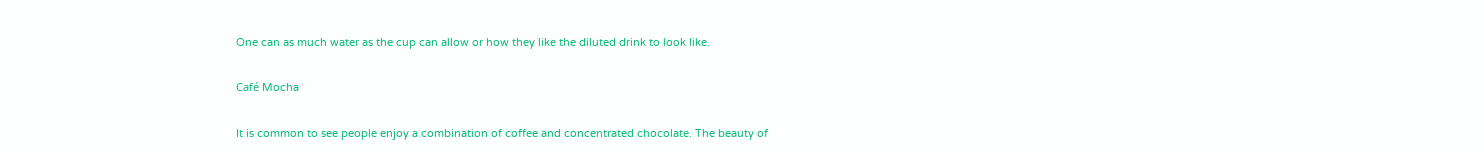One can as much water as the cup can allow or how they like the diluted drink to look like.

Café Mocha

It is common to see people enjoy a combination of coffee and concentrated chocolate. The beauty of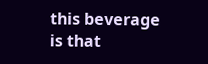this beverage is that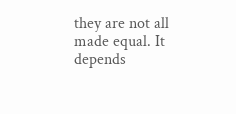they are not all made equal. It depends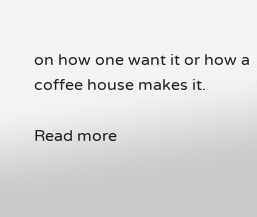on how one want it or how a coffee house makes it.

Read more